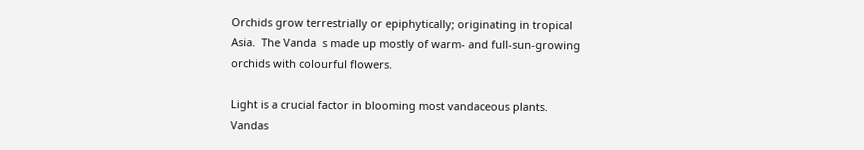Orchids grow terrestrially or epiphytically; originating in tropical Asia.  The Vanda  s made up mostly of warm- and full-sun-growing orchids with colourful flowers.

Light is a crucial factor in blooming most vandaceous plants. Vandas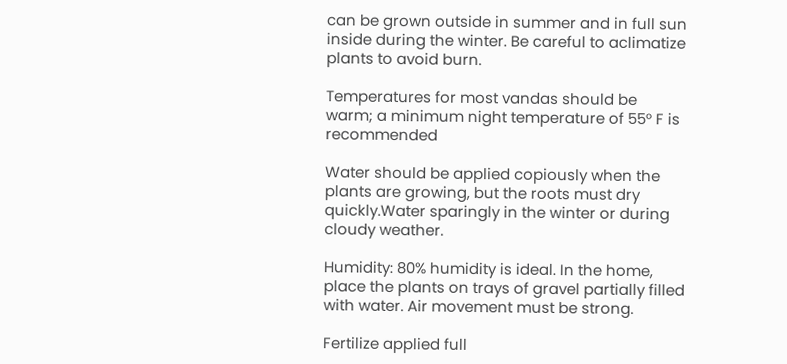can be grown outside in summer and in full sun inside during the winter. Be careful to aclimatize plants to avoid burn.

Temperatures for most vandas should be warm; a minimum night temperature of 55° F is recommended

Water should be applied copiously when the plants are growing, but the roots must dry quickly.Water sparingly in the winter or during cloudy weather.

Humidity: 80% humidity is ideal. In the home, place the plants on trays of gravel partially filled with water. Air movement must be strong.

Fertilize applied full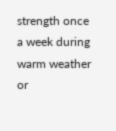strength once a week during warm weather or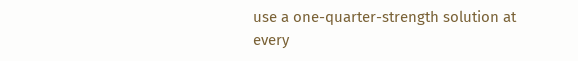use a one-quarter-strength solution at every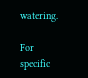watering.

For specific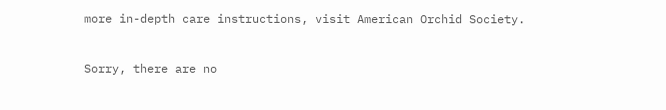more in-depth care instructions, visit American Orchid Society.


Sorry, there are no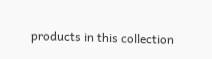products in this collection